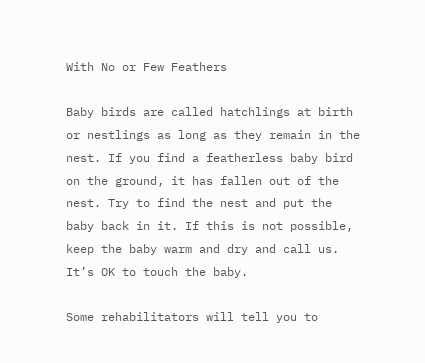With No or Few Feathers

Baby birds are called hatchlings at birth or nestlings as long as they remain in the nest. If you find a featherless baby bird on the ground, it has fallen out of the nest. Try to find the nest and put the baby back in it. If this is not possible, keep the baby warm and dry and call us. It’s OK to touch the baby.

Some rehabilitators will tell you to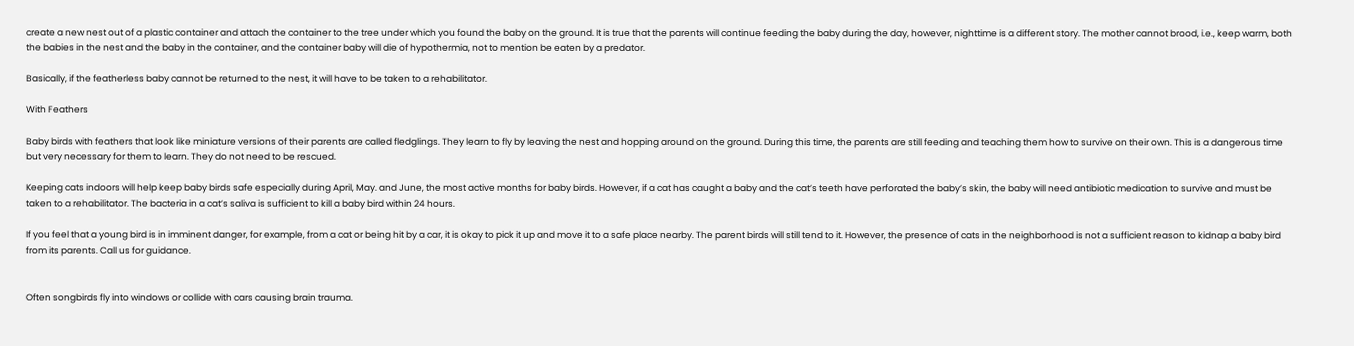create a new nest out of a plastic container and attach the container to the tree under which you found the baby on the ground. It is true that the parents will continue feeding the baby during the day, however, nighttime is a different story. The mother cannot brood, i.e., keep warm, both the babies in the nest and the baby in the container, and the container baby will die of hypothermia, not to mention be eaten by a predator.

Basically, if the featherless baby cannot be returned to the nest, it will have to be taken to a rehabilitator.

With Feathers

Baby birds with feathers that look like miniature versions of their parents are called fledglings. They learn to fly by leaving the nest and hopping around on the ground. During this time, the parents are still feeding and teaching them how to survive on their own. This is a dangerous time but very necessary for them to learn. They do not need to be rescued.

Keeping cats indoors will help keep baby birds safe especially during April, May. and June, the most active months for baby birds. However, if a cat has caught a baby and the cat’s teeth have perforated the baby’s skin, the baby will need antibiotic medication to survive and must be taken to a rehabilitator. The bacteria in a cat’s saliva is sufficient to kill a baby bird within 24 hours.

If you feel that a young bird is in imminent danger, for example, from a cat or being hit by a car, it is okay to pick it up and move it to a safe place nearby. The parent birds will still tend to it. However, the presence of cats in the neighborhood is not a sufficient reason to kidnap a baby bird from its parents. Call us for guidance.


Often songbirds fly into windows or collide with cars causing brain trauma.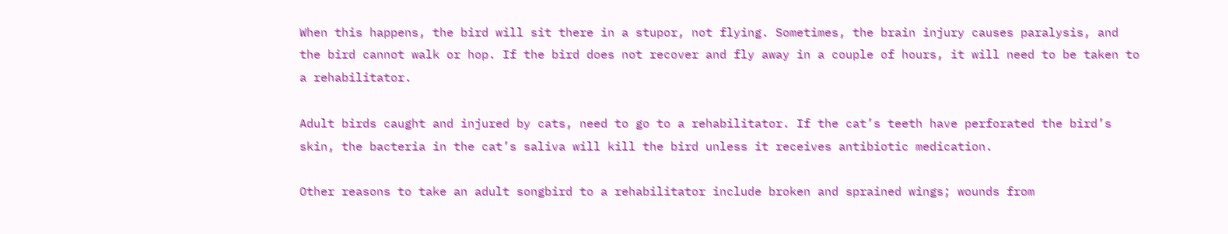When this happens, the bird will sit there in a stupor, not flying. Sometimes, the brain injury causes paralysis, and the bird cannot walk or hop. If the bird does not recover and fly away in a couple of hours, it will need to be taken to a rehabilitator.

Adult birds caught and injured by cats, need to go to a rehabilitator. If the cat’s teeth have perforated the bird’s skin, the bacteria in the cat’s saliva will kill the bird unless it receives antibiotic medication.

Other reasons to take an adult songbird to a rehabilitator include broken and sprained wings; wounds from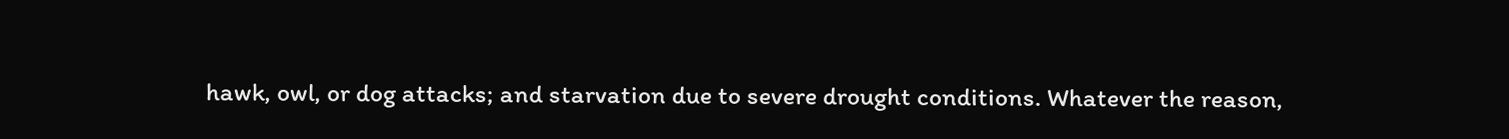hawk, owl, or dog attacks; and starvation due to severe drought conditions. Whatever the reason,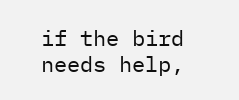if the bird needs help,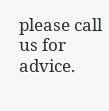please call us for advice.